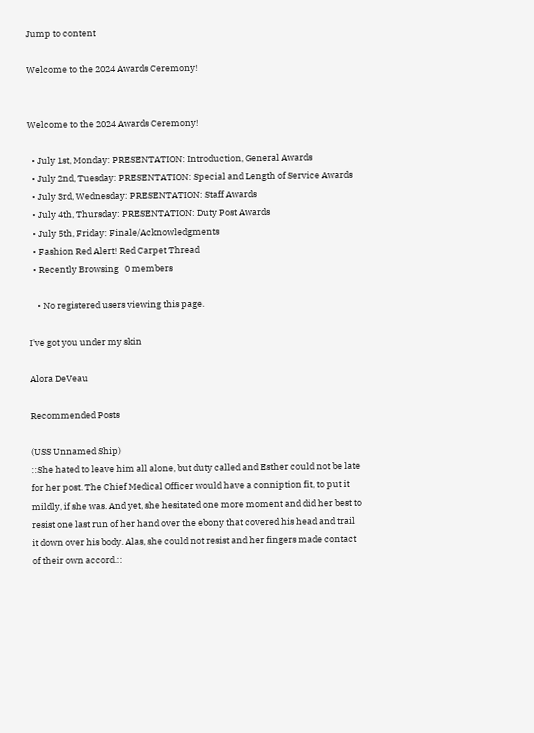Jump to content

Welcome to the 2024 Awards Ceremony!


Welcome to the 2024 Awards Ceremony!

  • July 1st, Monday: PRESENTATION: Introduction, General Awards
  • July 2nd, Tuesday: PRESENTATION: Special and Length of Service Awards
  • July 3rd, Wednesday: PRESENTATION: Staff Awards
  • July 4th, Thursday: PRESENTATION: Duty Post Awards
  • July 5th, Friday: Finale/Acknowledgments
  • Fashion Red Alert! Red Carpet Thread
  • Recently Browsing   0 members

    • No registered users viewing this page.

I've got you under my skin

Alora DeVeau

Recommended Posts

(USS Unnamed Ship)
::She hated to leave him all alone, but duty called and Esther could not be late
for her post. The Chief Medical Officer would have a conniption fit, to put it
mildly, if she was. And yet, she hesitated one more moment and did her best to
resist one last run of her hand over the ebony that covered his head and trail
it down over his body. Alas, she could not resist and her fingers made contact
of their own accord.::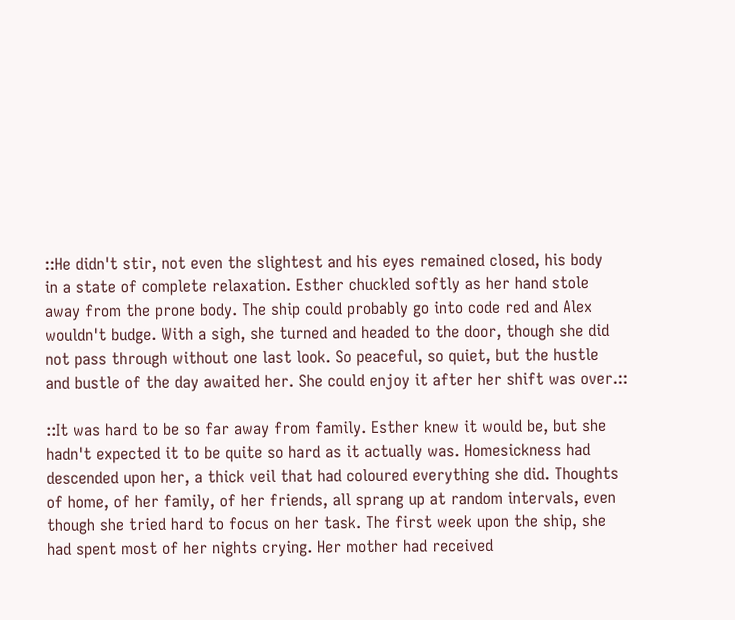::He didn't stir, not even the slightest and his eyes remained closed, his body
in a state of complete relaxation. Esther chuckled softly as her hand stole
away from the prone body. The ship could probably go into code red and Alex
wouldn't budge. With a sigh, she turned and headed to the door, though she did
not pass through without one last look. So peaceful, so quiet, but the hustle
and bustle of the day awaited her. She could enjoy it after her shift was over.::

::It was hard to be so far away from family. Esther knew it would be, but she
hadn't expected it to be quite so hard as it actually was. Homesickness had
descended upon her, a thick veil that had coloured everything she did. Thoughts
of home, of her family, of her friends, all sprang up at random intervals, even
though she tried hard to focus on her task. The first week upon the ship, she
had spent most of her nights crying. Her mother had received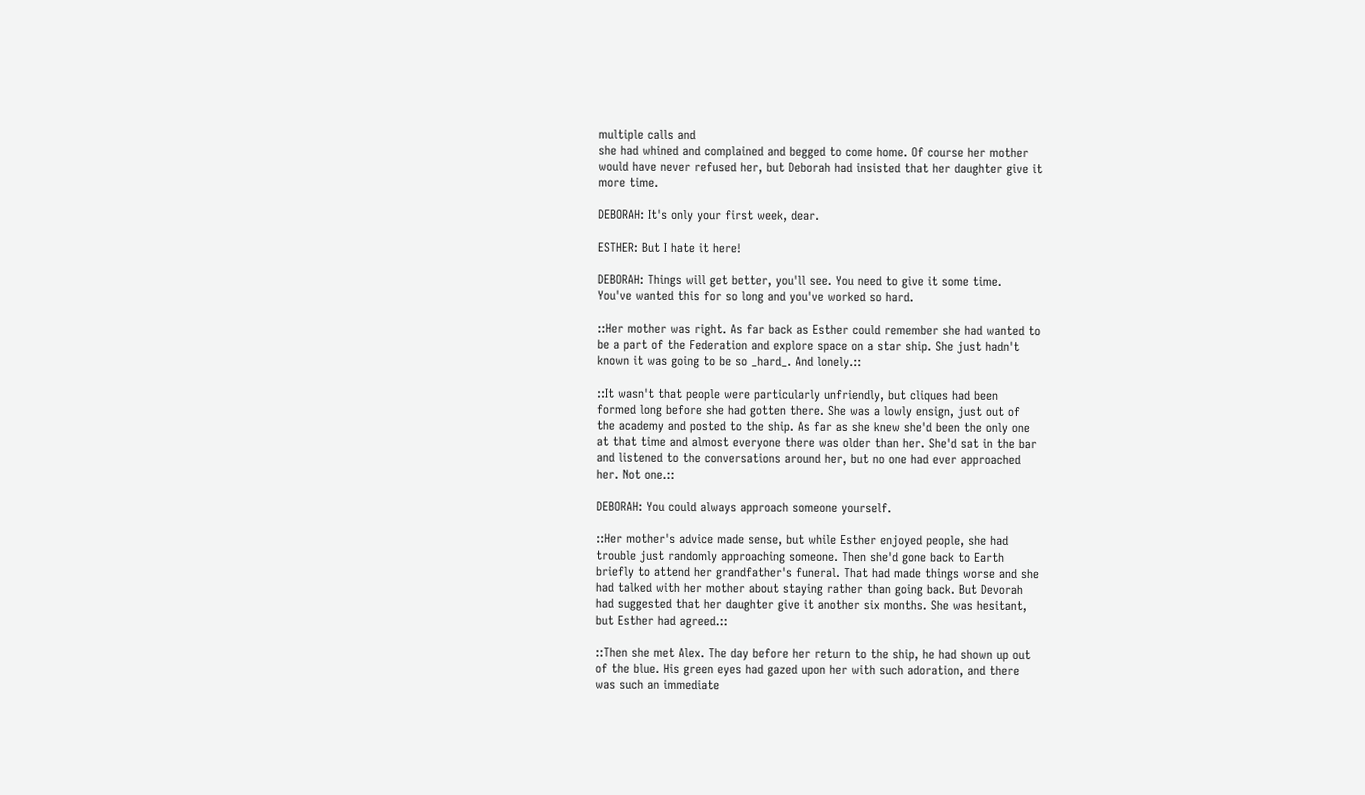multiple calls and
she had whined and complained and begged to come home. Of course her mother
would have never refused her, but Deborah had insisted that her daughter give it
more time.

DEBORAH: It's only your first week, dear.

ESTHER: But I hate it here!

DEBORAH: Things will get better, you'll see. You need to give it some time.
You've wanted this for so long and you've worked so hard.

::Her mother was right. As far back as Esther could remember she had wanted to
be a part of the Federation and explore space on a star ship. She just hadn't
known it was going to be so _hard_. And lonely.::

::It wasn't that people were particularly unfriendly, but cliques had been
formed long before she had gotten there. She was a lowly ensign, just out of
the academy and posted to the ship. As far as she knew she'd been the only one
at that time and almost everyone there was older than her. She'd sat in the bar
and listened to the conversations around her, but no one had ever approached
her. Not one.::

DEBORAH: You could always approach someone yourself.

::Her mother's advice made sense, but while Esther enjoyed people, she had
trouble just randomly approaching someone. Then she'd gone back to Earth
briefly to attend her grandfather's funeral. That had made things worse and she
had talked with her mother about staying rather than going back. But Devorah
had suggested that her daughter give it another six months. She was hesitant,
but Esther had agreed.::

::Then she met Alex. The day before her return to the ship, he had shown up out
of the blue. His green eyes had gazed upon her with such adoration, and there
was such an immediate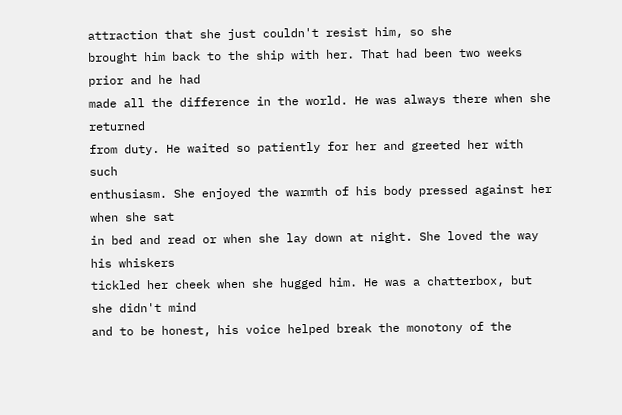attraction that she just couldn't resist him, so she
brought him back to the ship with her. That had been two weeks prior and he had
made all the difference in the world. He was always there when she returned
from duty. He waited so patiently for her and greeted her with such
enthusiasm. She enjoyed the warmth of his body pressed against her when she sat
in bed and read or when she lay down at night. She loved the way his whiskers
tickled her cheek when she hugged him. He was a chatterbox, but she didn't mind
and to be honest, his voice helped break the monotony of the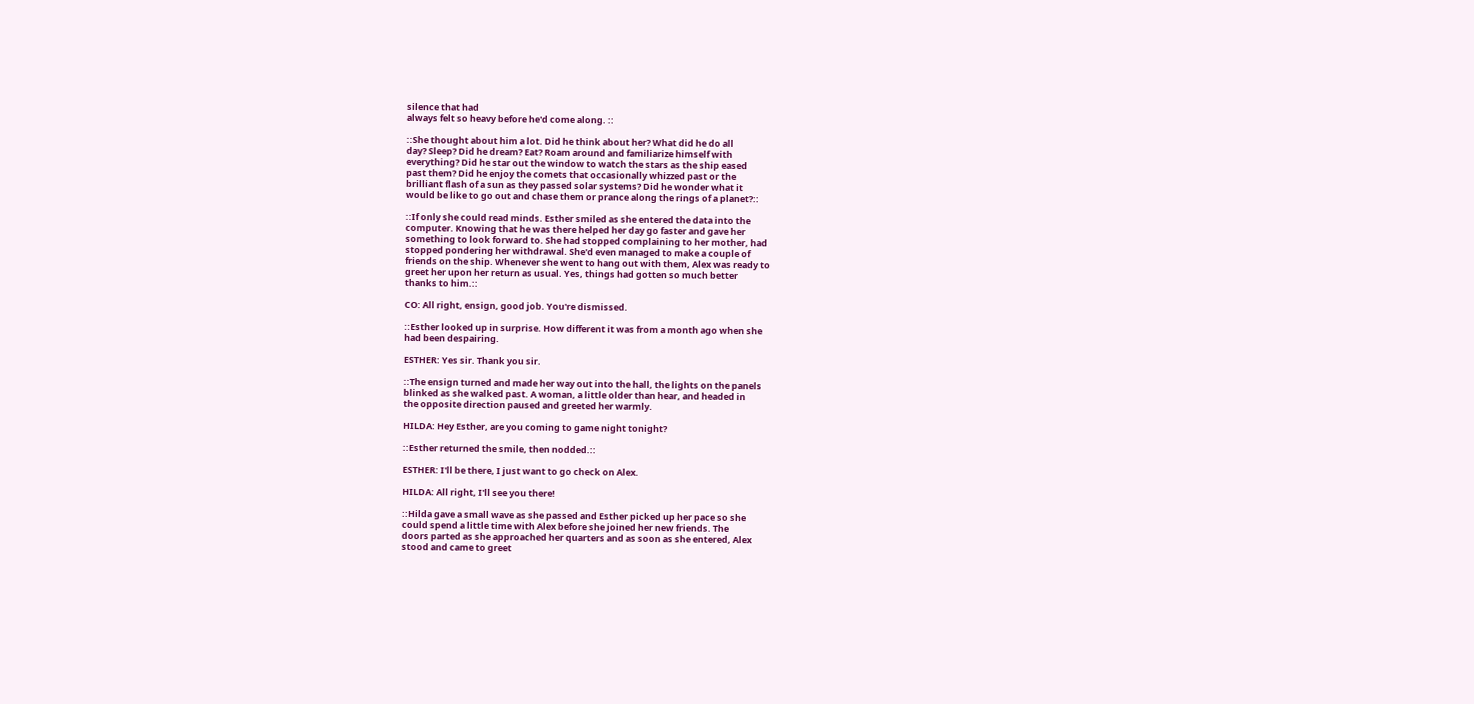silence that had
always felt so heavy before he'd come along. ::

::She thought about him a lot. Did he think about her? What did he do all
day? Sleep? Did he dream? Eat? Roam around and familiarize himself with
everything? Did he star out the window to watch the stars as the ship eased
past them? Did he enjoy the comets that occasionally whizzed past or the
brilliant flash of a sun as they passed solar systems? Did he wonder what it
would be like to go out and chase them or prance along the rings of a planet?::

::If only she could read minds. Esther smiled as she entered the data into the
computer. Knowing that he was there helped her day go faster and gave her
something to look forward to. She had stopped complaining to her mother, had
stopped pondering her withdrawal. She'd even managed to make a couple of
friends on the ship. Whenever she went to hang out with them, Alex was ready to
greet her upon her return as usual. Yes, things had gotten so much better
thanks to him.::

CO: All right, ensign, good job. You're dismissed.

::Esther looked up in surprise. How different it was from a month ago when she
had been despairing.

ESTHER: Yes sir. Thank you sir.

::The ensign turned and made her way out into the hall, the lights on the panels
blinked as she walked past. A woman, a little older than hear, and headed in
the opposite direction paused and greeted her warmly.

HILDA: Hey Esther, are you coming to game night tonight?

::Esther returned the smile, then nodded.::

ESTHER: I'll be there, I just want to go check on Alex.

HILDA: All right, I'll see you there!

::Hilda gave a small wave as she passed and Esther picked up her pace so she
could spend a little time with Alex before she joined her new friends. The
doors parted as she approached her quarters and as soon as she entered, Alex
stood and came to greet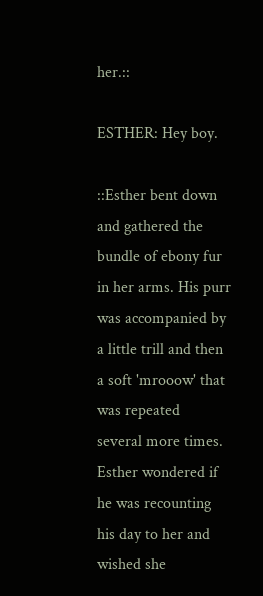her.::

ESTHER: Hey boy.

::Esther bent down and gathered the bundle of ebony fur in her arms. His purr
was accompanied by a little trill and then a soft 'mrooow' that was repeated
several more times. Esther wondered if he was recounting his day to her and
wished she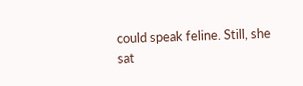could speak feline. Still, she sat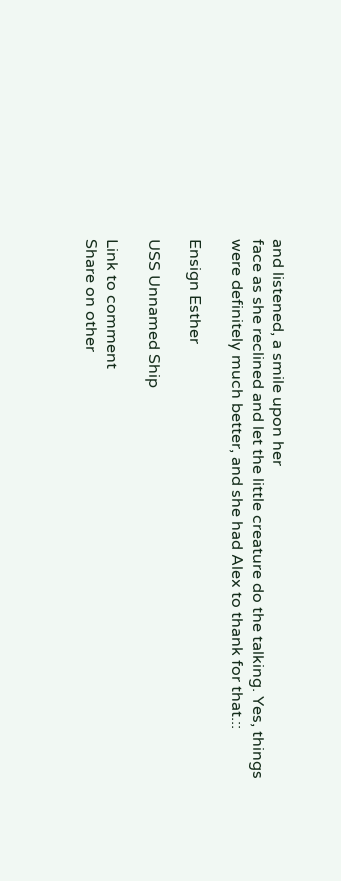and listened, a smile upon her
face as she reclined and let the little creature do the talking. Yes, things
were definitely much better, and she had Alex to thank for that.::

Ensign Esther

USS Unnamed Ship

Link to comment
Share on other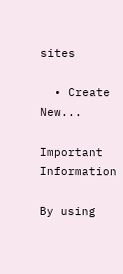sites

  • Create New...

Important Information

By using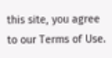this site, you agree to our Terms of Use.